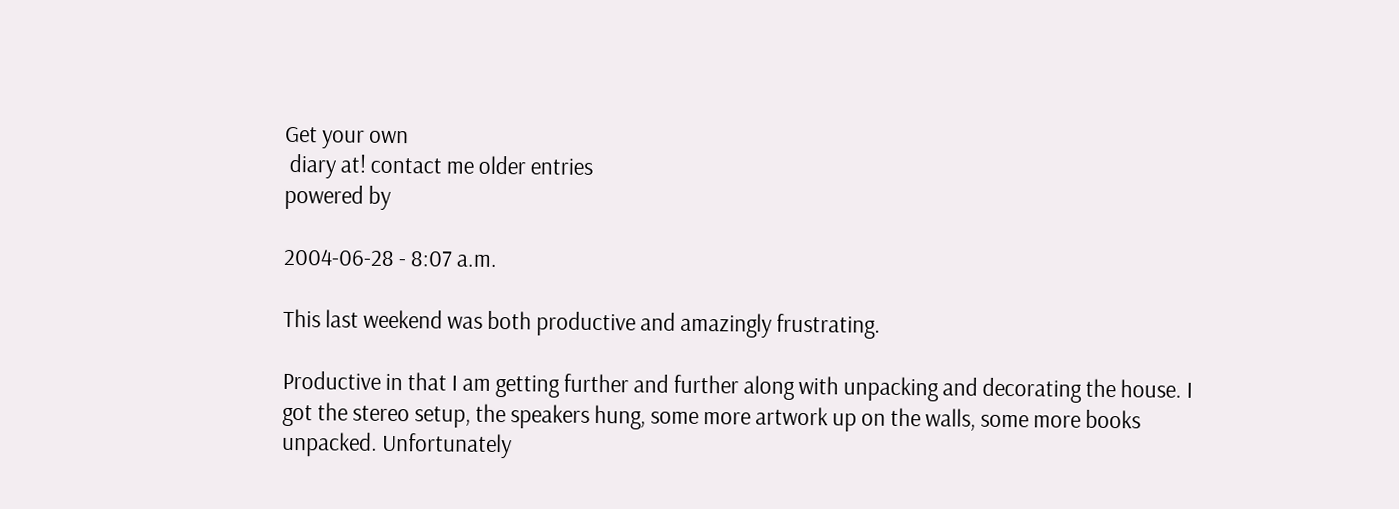Get your own
 diary at! contact me older entries
powered by

2004-06-28 - 8:07 a.m.

This last weekend was both productive and amazingly frustrating.

Productive in that I am getting further and further along with unpacking and decorating the house. I got the stereo setup, the speakers hung, some more artwork up on the walls, some more books unpacked. Unfortunately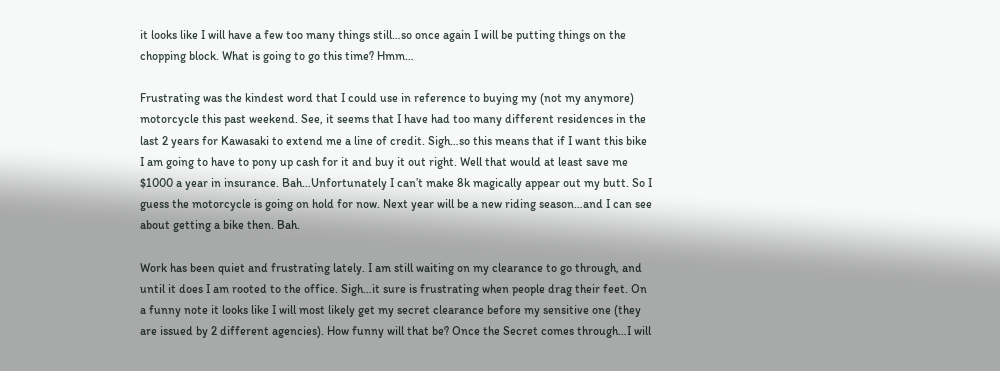it looks like I will have a few too many things still…so once again I will be putting things on the chopping block. What is going to go this time? Hmm…

Frustrating was the kindest word that I could use in reference to buying my (not my anymore) motorcycle this past weekend. See, it seems that I have had too many different residences in the last 2 years for Kawasaki to extend me a line of credit. Sigh…so this means that if I want this bike I am going to have to pony up cash for it and buy it out right. Well that would at least save me $1000 a year in insurance. Bah…Unfortunately I can’t make 8k magically appear out my butt. So I guess the motorcycle is going on hold for now. Next year will be a new riding season…and I can see about getting a bike then. Bah.

Work has been quiet and frustrating lately. I am still waiting on my clearance to go through, and until it does I am rooted to the office. Sigh…it sure is frustrating when people drag their feet. On a funny note it looks like I will most likely get my secret clearance before my sensitive one (they are issued by 2 different agencies). How funny will that be? Once the Secret comes through…I will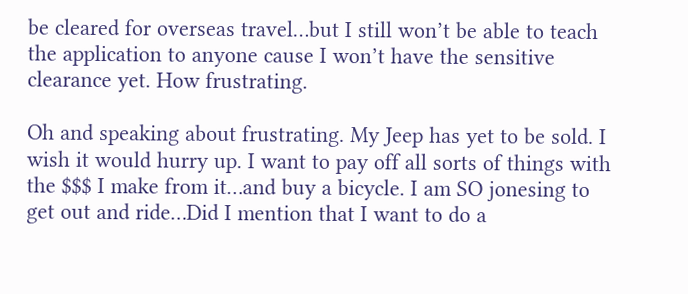be cleared for overseas travel…but I still won’t be able to teach the application to anyone cause I won’t have the sensitive clearance yet. How frustrating.

Oh and speaking about frustrating. My Jeep has yet to be sold. I wish it would hurry up. I want to pay off all sorts of things with the $$$ I make from it…and buy a bicycle. I am SO jonesing to get out and ride…Did I mention that I want to do a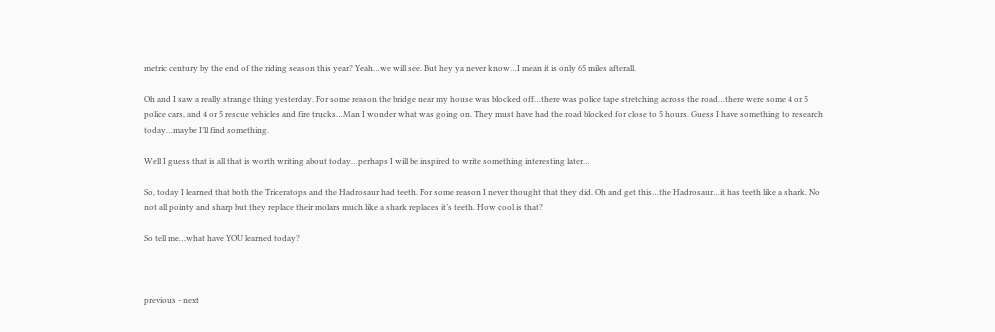metric century by the end of the riding season this year? Yeah…we will see. But hey ya never know…I mean it is only 65 miles afterall.

Oh and I saw a really strange thing yesterday. For some reason the bridge near my house was blocked off…there was police tape stretching across the road…there were some 4 or 5 police cars, and 4 or 5 rescue vehicles and fire trucks…Man I wonder what was going on. They must have had the road blocked for close to 5 hours. Guess I have something to research today…maybe I’ll find something.

Well I guess that is all that is worth writing about today…perhaps I will be inspired to write something interesting later…

So, today I learned that both the Triceratops and the Hadrosaur had teeth. For some reason I never thought that they did. Oh and get this…the Hadrosaur…it has teeth like a shark. No not all pointy and sharp but they replace their molars much like a shark replaces it’s teeth. How cool is that?

So tell me…what have YOU learned today?



previous - next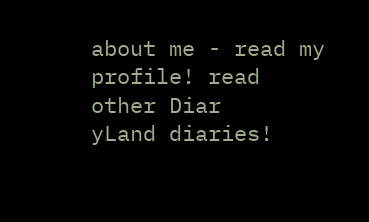about me - read my profile! read other Diar
yLand diaries!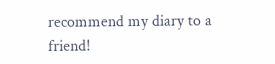recommend my diary to a friend!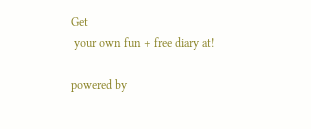Get
 your own fun + free diary at!

powered by